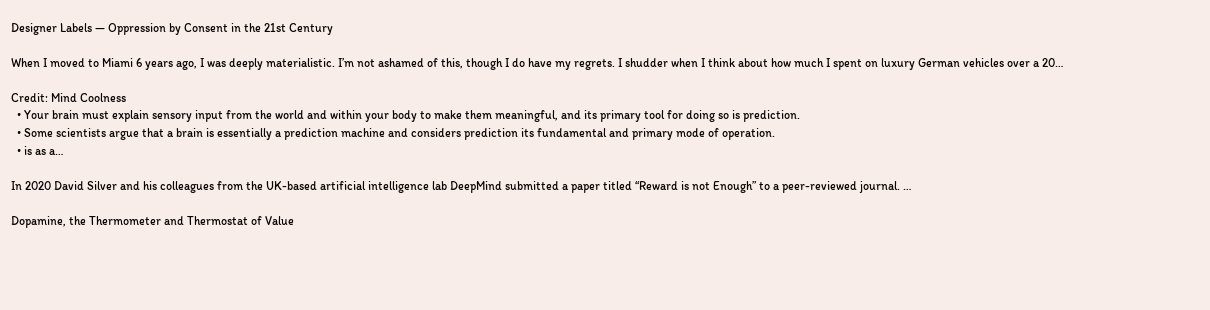Designer Labels — Oppression by Consent in the 21st Century

When I moved to Miami 6 years ago, I was deeply materialistic. I’m not ashamed of this, though I do have my regrets. I shudder when I think about how much I spent on luxury German vehicles over a 20…

Credit: Mind Coolness
  • Your brain must explain sensory input from the world and within your body to make them meaningful, and its primary tool for doing so is prediction.
  • Some scientists argue that a brain is essentially a prediction machine and considers prediction its fundamental and primary mode of operation.
  • is as a…

In 2020 David Silver and his colleagues from the UK-based artificial intelligence lab DeepMind submitted a paper titled “Reward is not Enough” to a peer-reviewed journal. …

Dopamine, the Thermometer and Thermostat of Value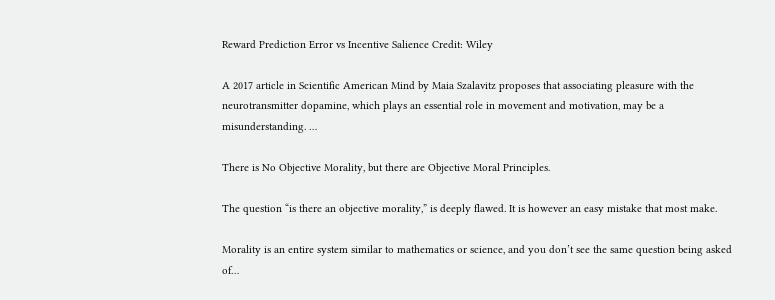Reward Prediction Error vs Incentive Salience Credit: Wiley

A 2017 article in Scientific American Mind by Maia Szalavitz proposes that associating pleasure with the neurotransmitter dopamine, which plays an essential role in movement and motivation, may be a misunderstanding. …

There is No Objective Morality, but there are Objective Moral Principles.

The question “is there an objective morality,” is deeply flawed. It is however an easy mistake that most make.

Morality is an entire system similar to mathematics or science, and you don’t see the same question being asked of…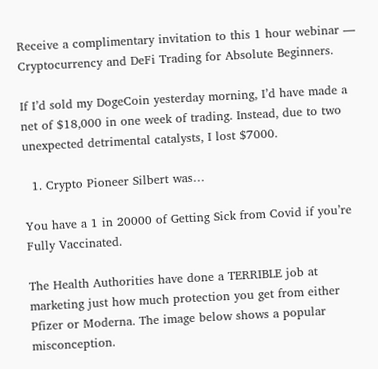Receive a complimentary invitation to this 1 hour webinar — Cryptocurrency and DeFi Trading for Absolute Beginners.

If I’d sold my DogeCoin yesterday morning, I’d have made a net of $18,000 in one week of trading. Instead, due to two unexpected detrimental catalysts, I lost $7000.

  1. Crypto Pioneer Silbert was…

You have a 1 in 20000 of Getting Sick from Covid if you’re Fully Vaccinated.

The Health Authorities have done a TERRIBLE job at marketing just how much protection you get from either Pfizer or Moderna. The image below shows a popular misconception.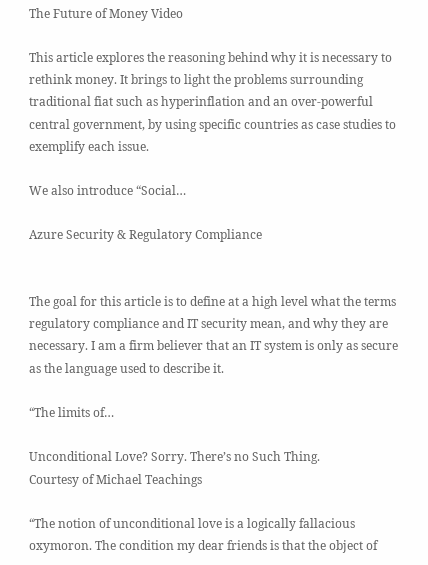The Future of Money Video

This article explores the reasoning behind why it is necessary to rethink money. It brings to light the problems surrounding traditional fiat such as hyperinflation and an over-powerful central government, by using specific countries as case studies to exemplify each issue.

We also introduce “Social…

Azure Security & Regulatory Compliance


The goal for this article is to define at a high level what the terms regulatory compliance and IT security mean, and why they are necessary. I am a firm believer that an IT system is only as secure as the language used to describe it.

“The limits of…

Unconditional Love? Sorry. There’s no Such Thing.
Courtesy of Michael Teachings

“The notion of unconditional love is a logically fallacious oxymoron. The condition my dear friends is that the object of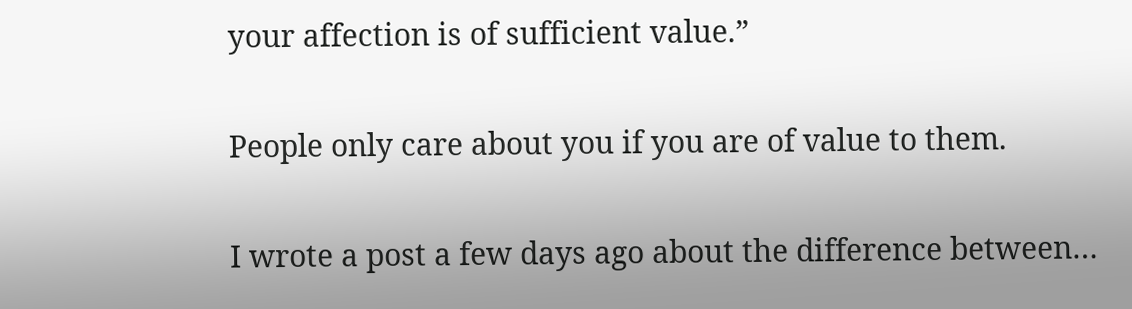your affection is of sufficient value.”

People only care about you if you are of value to them.

I wrote a post a few days ago about the difference between…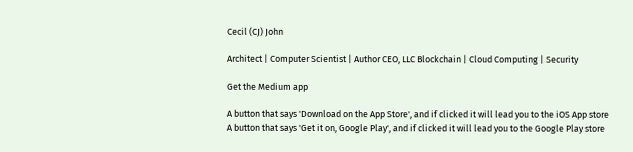Cecil (CJ) John

Architect | Computer Scientist | Author CEO, LLC Blockchain | Cloud Computing | Security

Get the Medium app

A button that says 'Download on the App Store', and if clicked it will lead you to the iOS App store
A button that says 'Get it on, Google Play', and if clicked it will lead you to the Google Play store